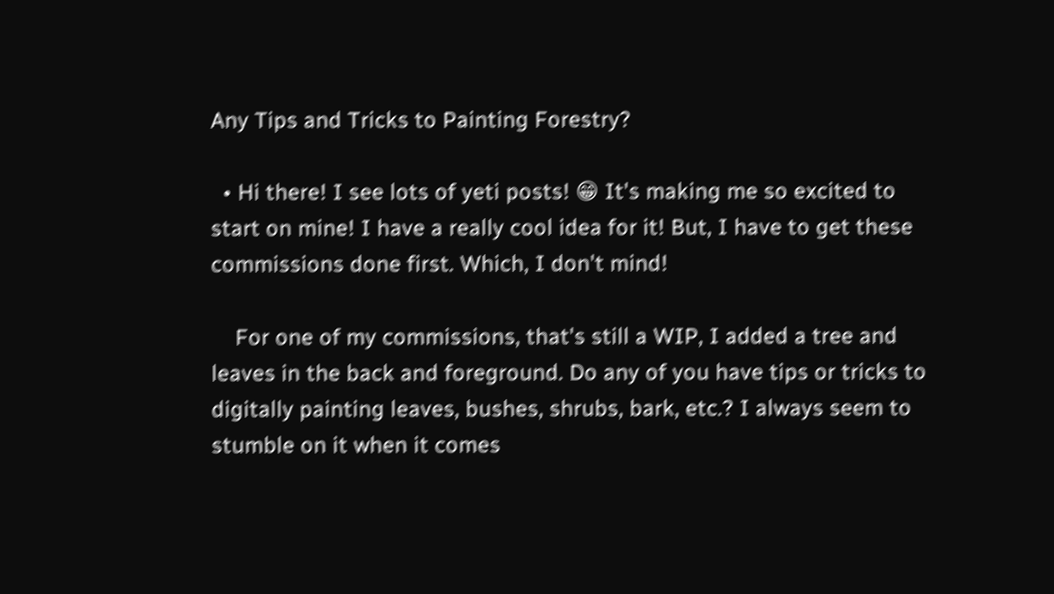Any Tips and Tricks to Painting Forestry?

  • Hi there! I see lots of yeti posts! 😁 It's making me so excited to start on mine! I have a really cool idea for it! But, I have to get these commissions done first. Which, I don't mind!

    For one of my commissions, that's still a WIP, I added a tree and leaves in the back and foreground. Do any of you have tips or tricks to digitally painting leaves, bushes, shrubs, bark, etc.? I always seem to stumble on it when it comes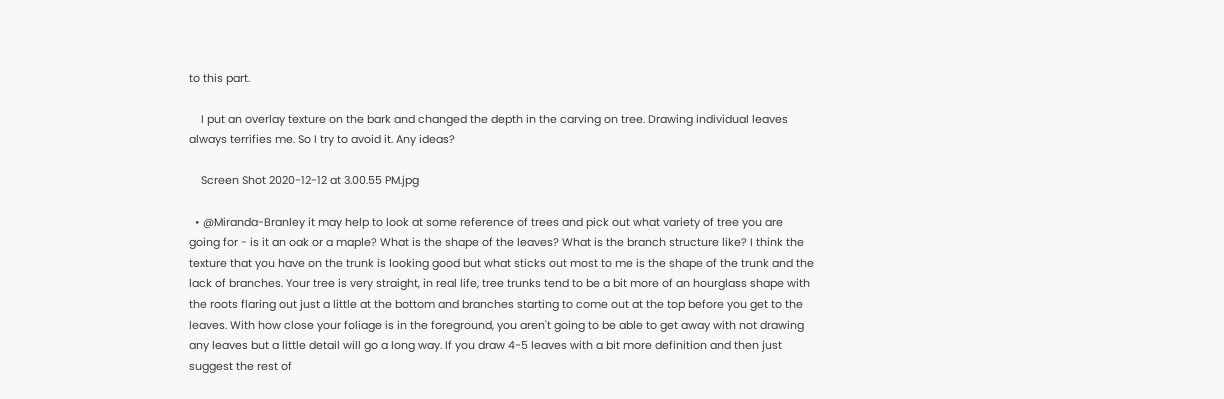to this part.

    I put an overlay texture on the bark and changed the depth in the carving on tree. Drawing individual leaves always terrifies me. So I try to avoid it. Any ideas?

    Screen Shot 2020-12-12 at 3.00.55 PM.jpg

  • @Miranda-Branley it may help to look at some reference of trees and pick out what variety of tree you are going for - is it an oak or a maple? What is the shape of the leaves? What is the branch structure like? I think the texture that you have on the trunk is looking good but what sticks out most to me is the shape of the trunk and the lack of branches. Your tree is very straight, in real life, tree trunks tend to be a bit more of an hourglass shape with the roots flaring out just a little at the bottom and branches starting to come out at the top before you get to the leaves. With how close your foliage is in the foreground, you aren't going to be able to get away with not drawing any leaves but a little detail will go a long way. If you draw 4-5 leaves with a bit more definition and then just suggest the rest of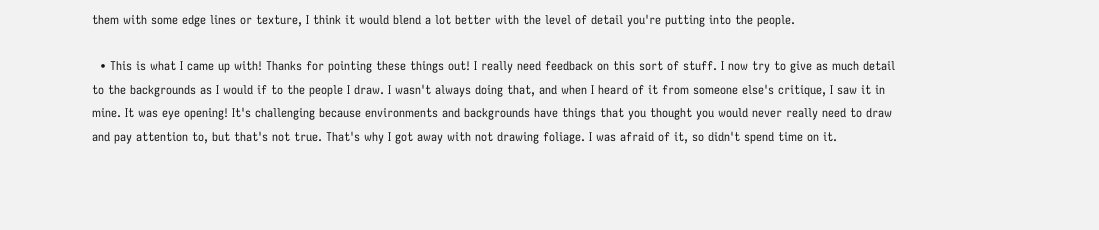them with some edge lines or texture, I think it would blend a lot better with the level of detail you're putting into the people.

  • This is what I came up with! Thanks for pointing these things out! I really need feedback on this sort of stuff. I now try to give as much detail to the backgrounds as I would if to the people I draw. I wasn't always doing that, and when I heard of it from someone else's critique, I saw it in mine. It was eye opening! It's challenging because environments and backgrounds have things that you thought you would never really need to draw and pay attention to, but that's not true. That's why I got away with not drawing foliage. I was afraid of it, so didn't spend time on it.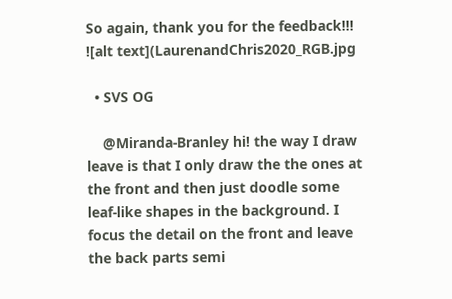So again, thank you for the feedback!!! ![alt text](LaurenandChris2020_RGB.jpg

  • SVS OG

    @Miranda-Branley hi! the way I draw leave is that I only draw the the ones at the front and then just doodle some leaf-like shapes in the background. I focus the detail on the front and leave the back parts semi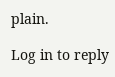plain.

Log in to reply